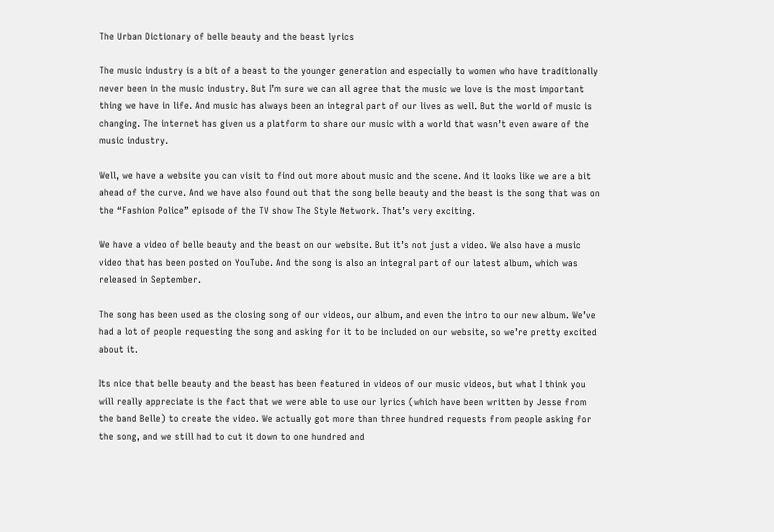The Urban Dictionary of belle beauty and the beast lyrics

The music industry is a bit of a beast to the younger generation and especially to women who have traditionally never been in the music industry. But I’m sure we can all agree that the music we love is the most important thing we have in life. And music has always been an integral part of our lives as well. But the world of music is changing. The internet has given us a platform to share our music with a world that wasn’t even aware of the music industry.

Well, we have a website you can visit to find out more about music and the scene. And it looks like we are a bit ahead of the curve. And we have also found out that the song belle beauty and the beast is the song that was on the “Fashion Police” episode of the TV show The Style Network. That’s very exciting.

We have a video of belle beauty and the beast on our website. But it’s not just a video. We also have a music video that has been posted on YouTube. And the song is also an integral part of our latest album, which was released in September.

The song has been used as the closing song of our videos, our album, and even the intro to our new album. We’ve had a lot of people requesting the song and asking for it to be included on our website, so we’re pretty excited about it.

Its nice that belle beauty and the beast has been featured in videos of our music videos, but what I think you will really appreciate is the fact that we were able to use our lyrics (which have been written by Jesse from the band Belle) to create the video. We actually got more than three hundred requests from people asking for the song, and we still had to cut it down to one hundred and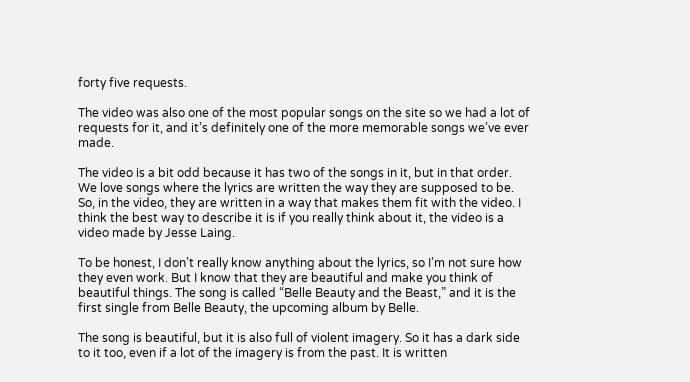forty five requests.

The video was also one of the most popular songs on the site so we had a lot of requests for it, and it’s definitely one of the more memorable songs we’ve ever made.

The video is a bit odd because it has two of the songs in it, but in that order. We love songs where the lyrics are written the way they are supposed to be. So, in the video, they are written in a way that makes them fit with the video. I think the best way to describe it is if you really think about it, the video is a video made by Jesse Laing.

To be honest, I don’t really know anything about the lyrics, so I’m not sure how they even work. But I know that they are beautiful and make you think of beautiful things. The song is called “Belle Beauty and the Beast,” and it is the first single from Belle Beauty, the upcoming album by Belle.

The song is beautiful, but it is also full of violent imagery. So it has a dark side to it too, even if a lot of the imagery is from the past. It is written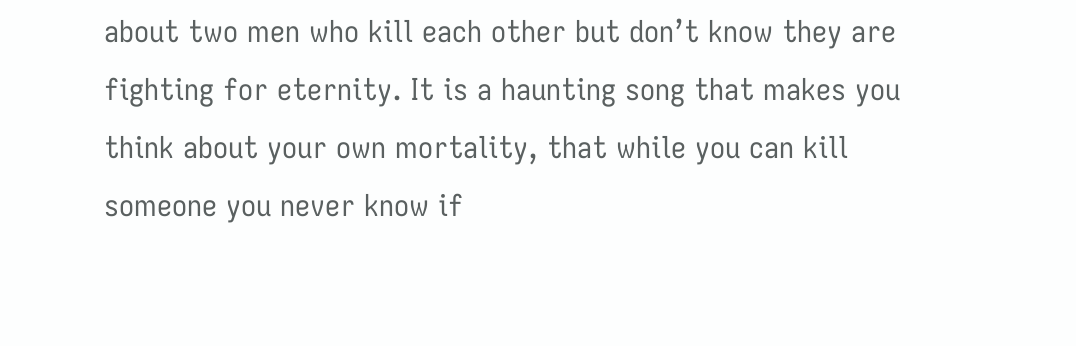about two men who kill each other but don’t know they are fighting for eternity. It is a haunting song that makes you think about your own mortality, that while you can kill someone you never know if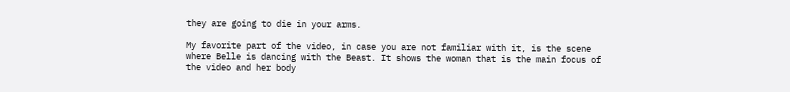they are going to die in your arms.

My favorite part of the video, in case you are not familiar with it, is the scene where Belle is dancing with the Beast. It shows the woman that is the main focus of the video and her body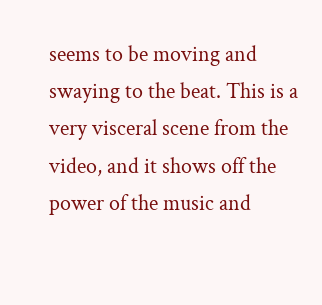seems to be moving and swaying to the beat. This is a very visceral scene from the video, and it shows off the power of the music and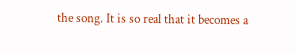the song. It is so real that it becomes a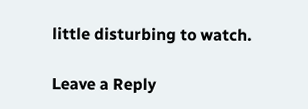little disturbing to watch.

Leave a Reply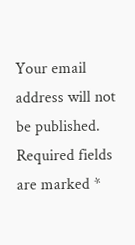Your email address will not be published. Required fields are marked *